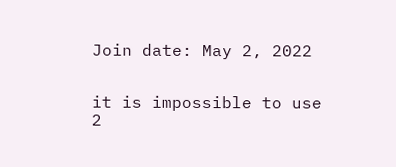Join date: May 2, 2022


it is impossible to use 2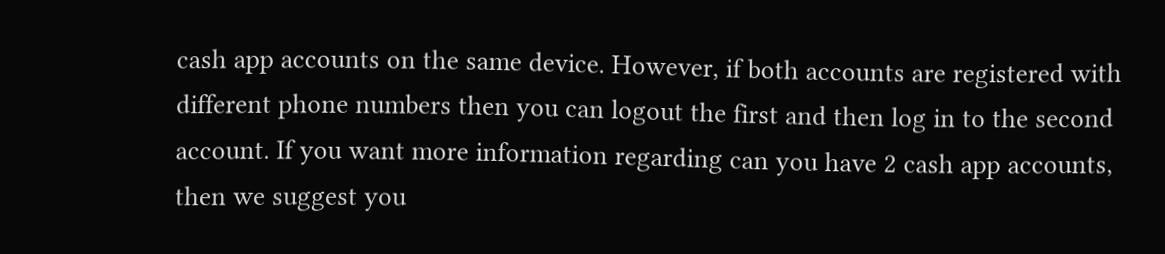cash app accounts on the same device. However, if both accounts are registered with different phone numbers then you can logout the first and then log in to the second account. If you want more information regarding can you have 2 cash app accounts, then we suggest you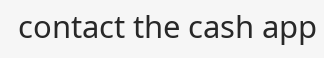contact the cash app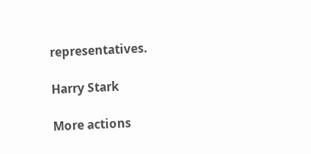representatives.

Harry Stark

More actions